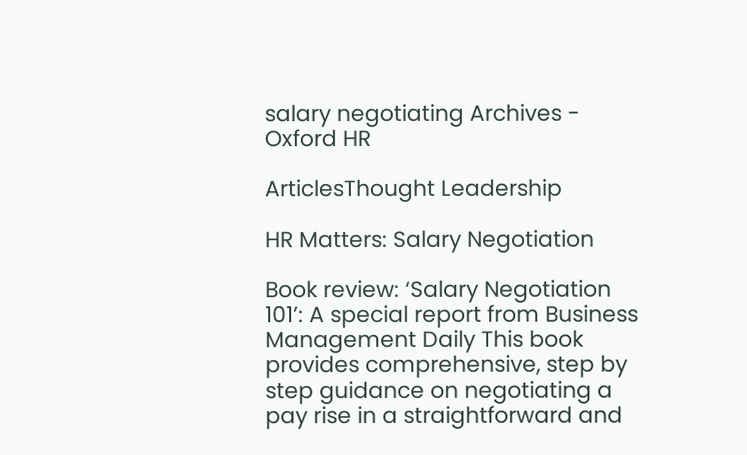salary negotiating Archives - Oxford HR

ArticlesThought Leadership

HR Matters: Salary Negotiation

Book review: ‘Salary Negotiation 101’: A special report from Business Management Daily This book provides comprehensive, step by step guidance on negotiating a pay rise in a straightforward and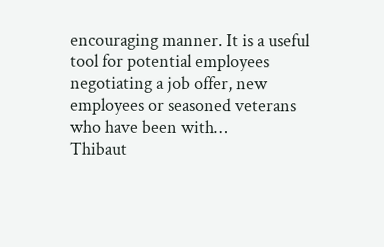encouraging manner. It is a useful tool for potential employees negotiating a job offer, new employees or seasoned veterans who have been with…
Thibaut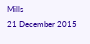Mills
21 December 2015